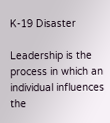K-19 Disaster

Leadership is the process in which an individual influences the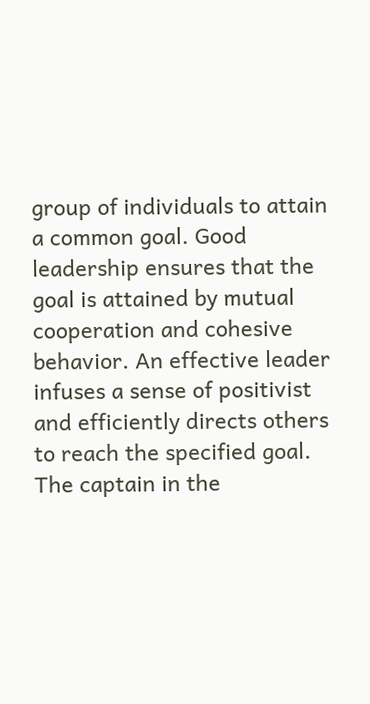group of individuals to attain a common goal. Good leadership ensures that the goal is attained by mutual cooperation and cohesive behavior. An effective leader infuses a sense of positivist and efficiently directs others to reach the specified goal.
The captain in the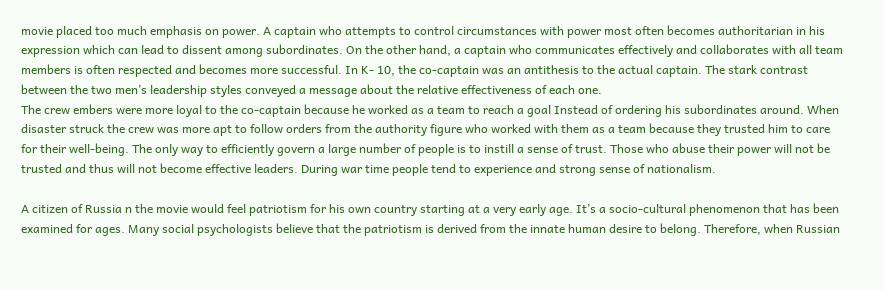movie placed too much emphasis on power. A captain who attempts to control circumstances with power most often becomes authoritarian in his expression which can lead to dissent among subordinates. On the other hand, a captain who communicates effectively and collaborates with all team members is often respected and becomes more successful. In K- 10, the co-captain was an antithesis to the actual captain. The stark contrast between the two men’s leadership styles conveyed a message about the relative effectiveness of each one.
The crew embers were more loyal to the co-captain because he worked as a team to reach a goal Instead of ordering his subordinates around. When disaster struck the crew was more apt to follow orders from the authority figure who worked with them as a team because they trusted him to care for their well-being. The only way to efficiently govern a large number of people is to instill a sense of trust. Those who abuse their power will not be trusted and thus will not become effective leaders. During war time people tend to experience and strong sense of nationalism.

A citizen of Russia n the movie would feel patriotism for his own country starting at a very early age. It’s a socio-cultural phenomenon that has been examined for ages. Many social psychologists believe that the patriotism is derived from the innate human desire to belong. Therefore, when Russian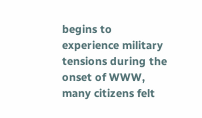begins to experience military tensions during the onset of WWW, many citizens felt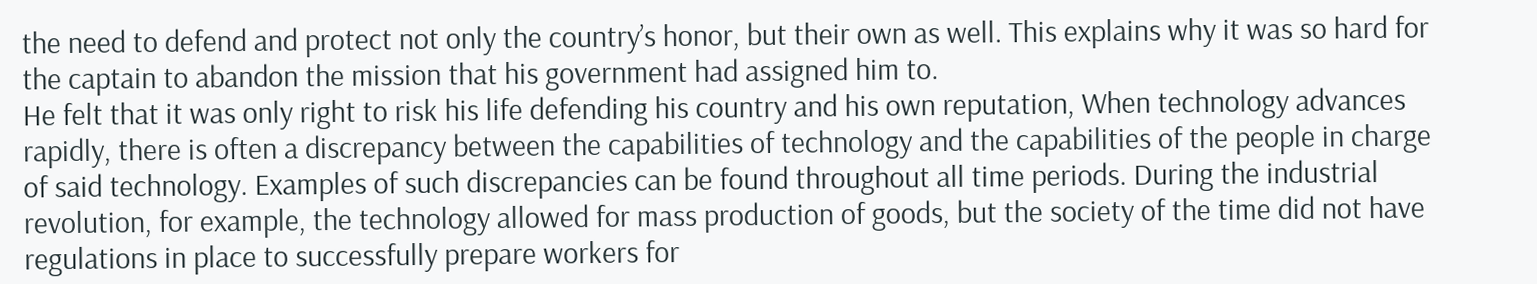the need to defend and protect not only the country’s honor, but their own as well. This explains why it was so hard for the captain to abandon the mission that his government had assigned him to.
He felt that it was only right to risk his life defending his country and his own reputation, When technology advances rapidly, there is often a discrepancy between the capabilities of technology and the capabilities of the people in charge of said technology. Examples of such discrepancies can be found throughout all time periods. During the industrial revolution, for example, the technology allowed for mass production of goods, but the society of the time did not have regulations in place to successfully prepare workers for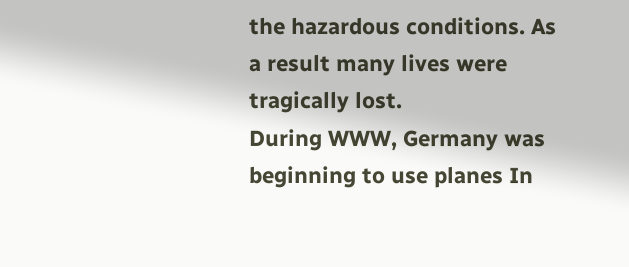the hazardous conditions. As a result many lives were tragically lost.
During WWW, Germany was beginning to use planes In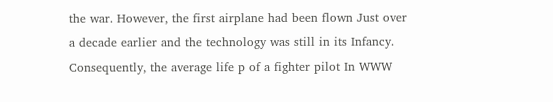the war. However, the first airplane had been flown Just over a decade earlier and the technology was still in its Infancy. Consequently, the average life p of a fighter pilot In WWW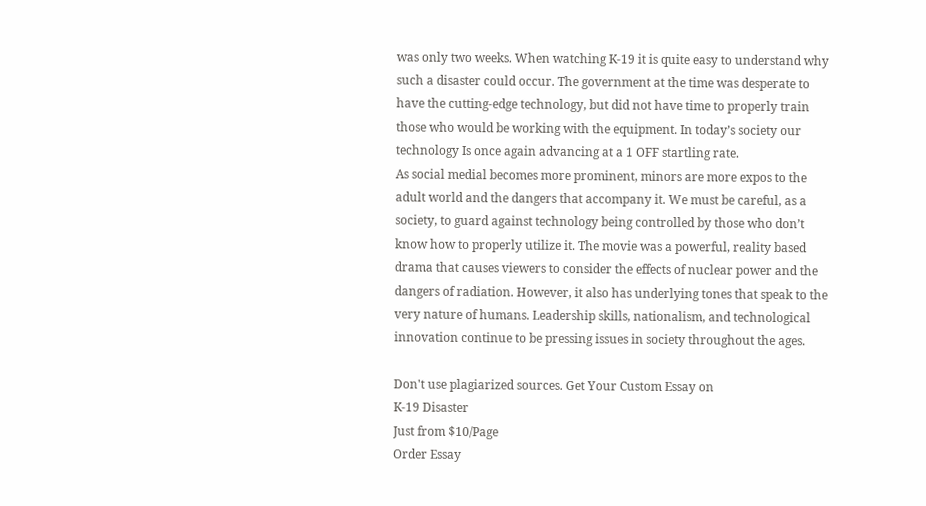was only two weeks. When watching K-19 it is quite easy to understand why such a disaster could occur. The government at the time was desperate to have the cutting-edge technology, but did not have time to properly train those who would be working with the equipment. In today’s society our technology Is once again advancing at a 1 OFF startling rate.
As social medial becomes more prominent, minors are more expos to the adult world and the dangers that accompany it. We must be careful, as a society, to guard against technology being controlled by those who don’t know how to properly utilize it. The movie was a powerful, reality based drama that causes viewers to consider the effects of nuclear power and the dangers of radiation. However, it also has underlying tones that speak to the very nature of humans. Leadership skills, nationalism, and technological innovation continue to be pressing issues in society throughout the ages.

Don't use plagiarized sources. Get Your Custom Essay on
K-19 Disaster
Just from $10/Page
Order Essay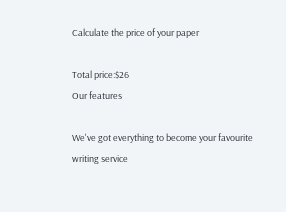Calculate the price of your paper

Total price:$26
Our features

We've got everything to become your favourite writing service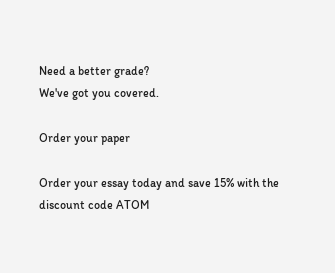Need a better grade?
We've got you covered.

Order your paper

Order your essay today and save 15% with the discount code ATOM